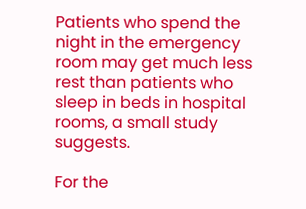Patients who spend the night in the emergency room may get much less rest than patients who sleep in beds in hospital rooms, a small study suggests.

For the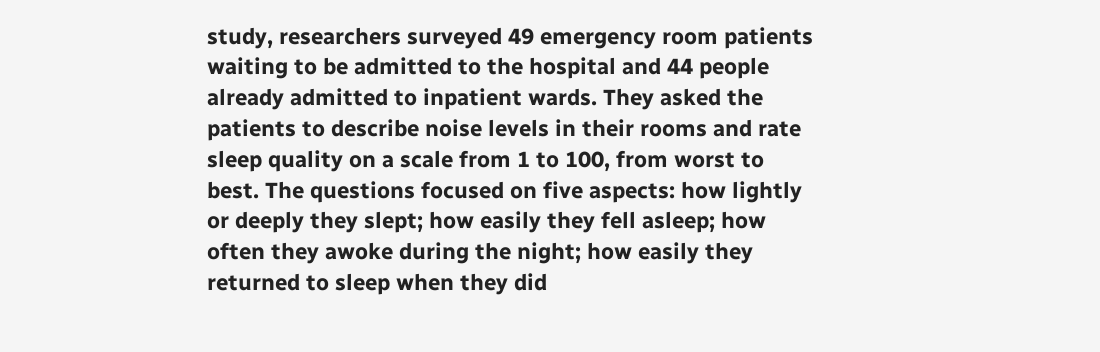study, researchers surveyed 49 emergency room patients waiting to be admitted to the hospital and 44 people already admitted to inpatient wards. They asked the patients to describe noise levels in their rooms and rate sleep quality on a scale from 1 to 100, from worst to best. The questions focused on five aspects: how lightly or deeply they slept; how easily they fell asleep; how often they awoke during the night; how easily they returned to sleep when they did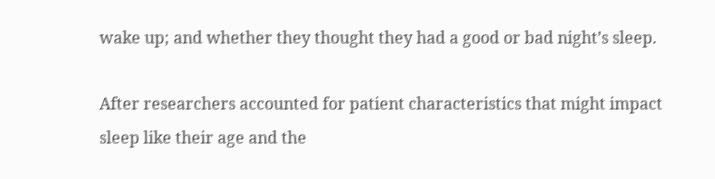wake up; and whether they thought they had a good or bad night’s sleep.

After researchers accounted for patient characteristics that might impact sleep like their age and the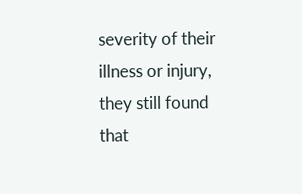severity of their illness or injury, they still found that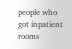people who got inpatient rooms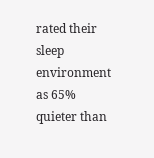rated their sleep environment as 65% quieter than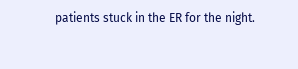patients stuck in the ER for the night.